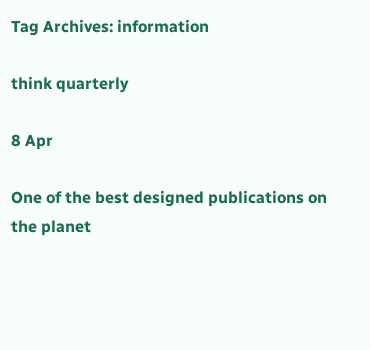Tag Archives: information

think quarterly

8 Apr

One of the best designed publications on the planet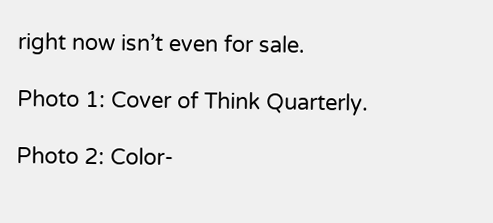right now isn’t even for sale.

Photo 1: Cover of Think Quarterly.

Photo 2: Color-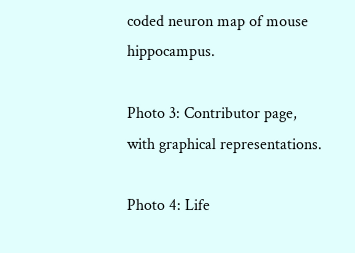coded neuron map of mouse hippocampus.

Photo 3: Contributor page, with graphical representations.

Photo 4: Life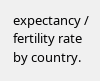expectancy / fertility rate by country.